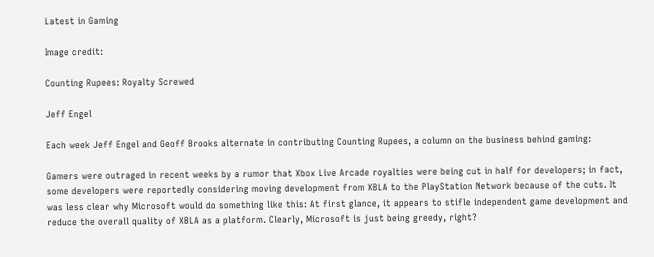Latest in Gaming

Image credit:

Counting Rupees: Royalty Screwed

Jeff Engel

Each week Jeff Engel and Geoff Brooks alternate in contributing Counting Rupees, a column on the business behind gaming:

Gamers were outraged in recent weeks by a rumor that Xbox Live Arcade royalties were being cut in half for developers; in fact, some developers were reportedly considering moving development from XBLA to the PlayStation Network because of the cuts. It was less clear why Microsoft would do something like this: At first glance, it appears to stifle independent game development and reduce the overall quality of XBLA as a platform. Clearly, Microsoft is just being greedy, right?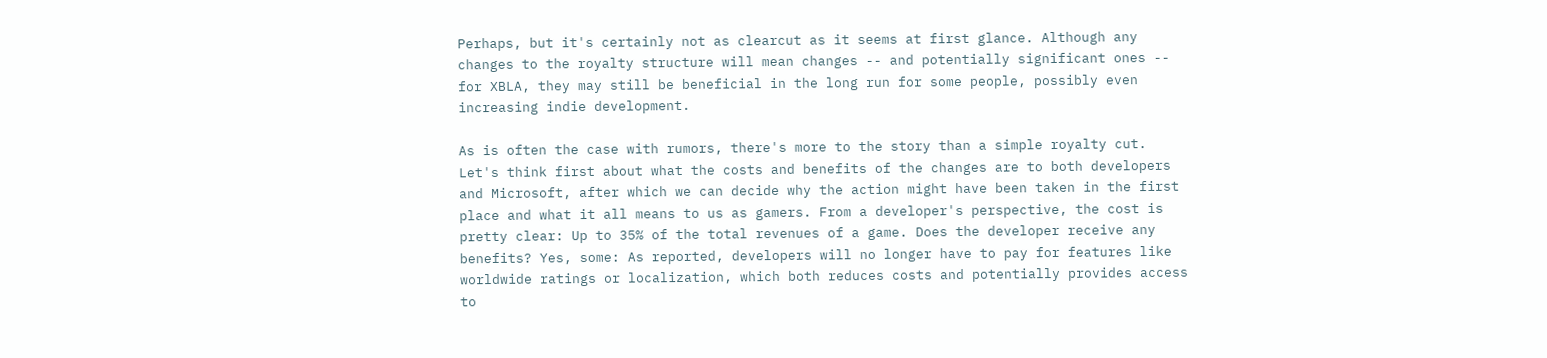Perhaps, but it's certainly not as clearcut as it seems at first glance. Although any changes to the royalty structure will mean changes -- and potentially significant ones -- for XBLA, they may still be beneficial in the long run for some people, possibly even increasing indie development.

As is often the case with rumors, there's more to the story than a simple royalty cut. Let's think first about what the costs and benefits of the changes are to both developers and Microsoft, after which we can decide why the action might have been taken in the first place and what it all means to us as gamers. From a developer's perspective, the cost is pretty clear: Up to 35% of the total revenues of a game. Does the developer receive any benefits? Yes, some: As reported, developers will no longer have to pay for features like worldwide ratings or localization, which both reduces costs and potentially provides access to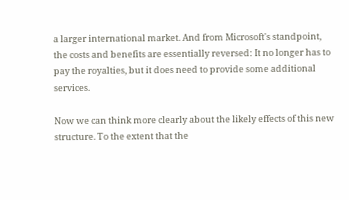a larger international market. And from Microsoft's standpoint, the costs and benefits are essentially reversed: It no longer has to pay the royalties, but it does need to provide some additional services.

Now we can think more clearly about the likely effects of this new structure. To the extent that the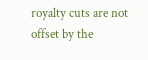royalty cuts are not offset by the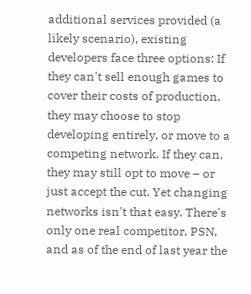additional services provided (a likely scenario), existing developers face three options: If they can't sell enough games to cover their costs of production, they may choose to stop developing entirely, or move to a competing network. If they can, they may still opt to move – or just accept the cut. Yet changing networks isn't that easy. There's only one real competitor, PSN, and as of the end of last year the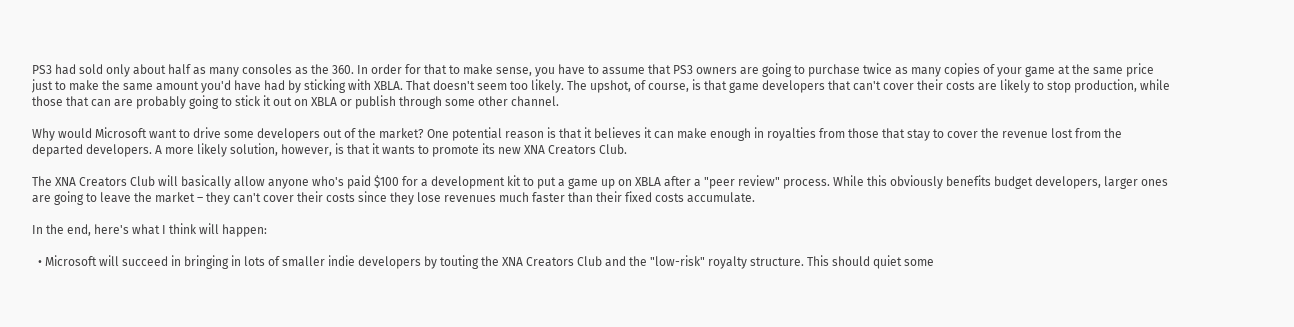PS3 had sold only about half as many consoles as the 360. In order for that to make sense, you have to assume that PS3 owners are going to purchase twice as many copies of your game at the same price just to make the same amount you'd have had by sticking with XBLA. That doesn't seem too likely. The upshot, of course, is that game developers that can't cover their costs are likely to stop production, while those that can are probably going to stick it out on XBLA or publish through some other channel.

Why would Microsoft want to drive some developers out of the market? One potential reason is that it believes it can make enough in royalties from those that stay to cover the revenue lost from the departed developers. A more likely solution, however, is that it wants to promote its new XNA Creators Club.

The XNA Creators Club will basically allow anyone who's paid $100 for a development kit to put a game up on XBLA after a "peer review" process. While this obviously benefits budget developers, larger ones are going to leave the market – they can't cover their costs since they lose revenues much faster than their fixed costs accumulate.

In the end, here's what I think will happen:

  • Microsoft will succeed in bringing in lots of smaller indie developers by touting the XNA Creators Club and the "low-risk" royalty structure. This should quiet some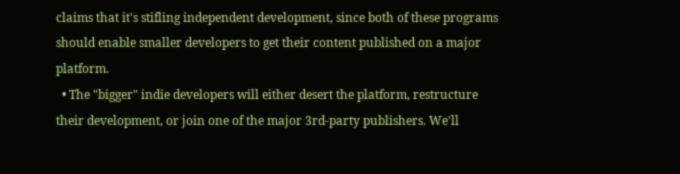claims that it's stifling independent development, since both of these programs should enable smaller developers to get their content published on a major platform.
  • The "bigger" indie developers will either desert the platform, restructure their development, or join one of the major 3rd-party publishers. We'll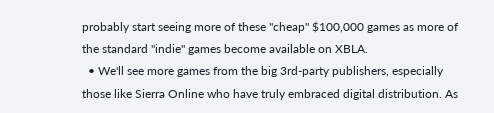probably start seeing more of these "cheap" $100,000 games as more of the standard "indie" games become available on XBLA.
  • We'll see more games from the big 3rd-party publishers, especially those like Sierra Online who have truly embraced digital distribution. As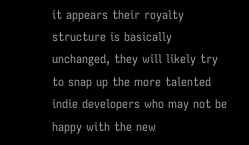it appears their royalty structure is basically unchanged, they will likely try to snap up the more talented indie developers who may not be happy with the new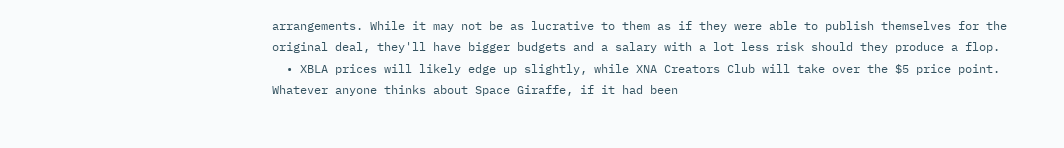arrangements. While it may not be as lucrative to them as if they were able to publish themselves for the original deal, they'll have bigger budgets and a salary with a lot less risk should they produce a flop.
  • XBLA prices will likely edge up slightly, while XNA Creators Club will take over the $5 price point. Whatever anyone thinks about Space Giraffe, if it had been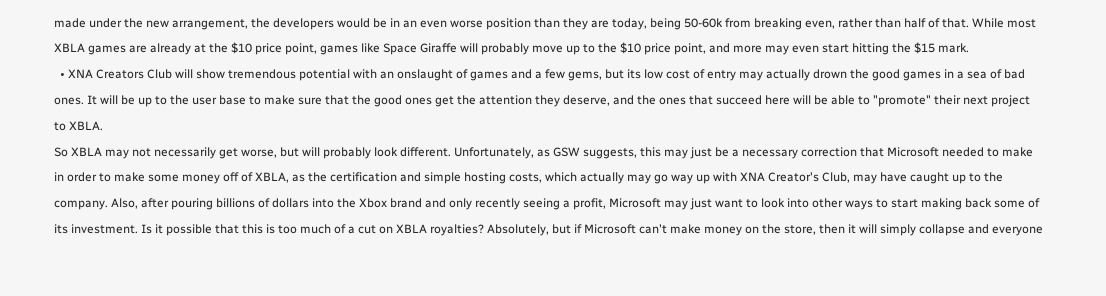made under the new arrangement, the developers would be in an even worse position than they are today, being 50-60k from breaking even, rather than half of that. While most XBLA games are already at the $10 price point, games like Space Giraffe will probably move up to the $10 price point, and more may even start hitting the $15 mark.
  • XNA Creators Club will show tremendous potential with an onslaught of games and a few gems, but its low cost of entry may actually drown the good games in a sea of bad ones. It will be up to the user base to make sure that the good ones get the attention they deserve, and the ones that succeed here will be able to "promote" their next project to XBLA.
So XBLA may not necessarily get worse, but will probably look different. Unfortunately, as GSW suggests, this may just be a necessary correction that Microsoft needed to make in order to make some money off of XBLA, as the certification and simple hosting costs, which actually may go way up with XNA Creator's Club, may have caught up to the company. Also, after pouring billions of dollars into the Xbox brand and only recently seeing a profit, Microsoft may just want to look into other ways to start making back some of its investment. Is it possible that this is too much of a cut on XBLA royalties? Absolutely, but if Microsoft can't make money on the store, then it will simply collapse and everyone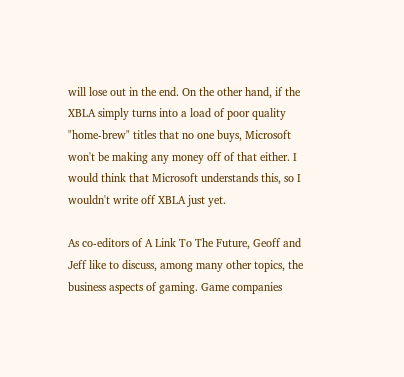will lose out in the end. On the other hand, if the XBLA simply turns into a load of poor quality "home-brew" titles that no one buys, Microsoft won't be making any money off of that either. I would think that Microsoft understands this, so I wouldn't write off XBLA just yet.

As co-editors of A Link To The Future, Geoff and Jeff like to discuss, among many other topics, the business aspects of gaming. Game companies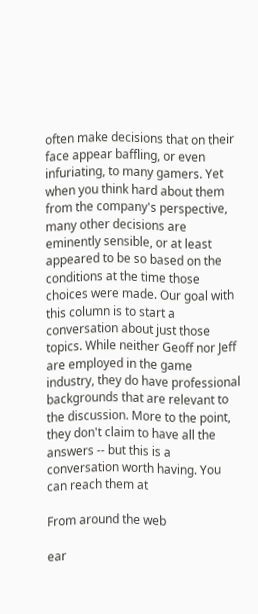often make decisions that on their face appear baffling, or even infuriating, to many gamers. Yet when you think hard about them from the company's perspective, many other decisions are eminently sensible, or at least appeared to be so based on the conditions at the time those choices were made. Our goal with this column is to start a conversation about just those topics. While neither Geoff nor Jeff are employed in the game industry, they do have professional backgrounds that are relevant to the discussion. More to the point, they don't claim to have all the answers -- but this is a conversation worth having. You can reach them at

From around the web

ear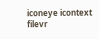iconeye icontext filevr